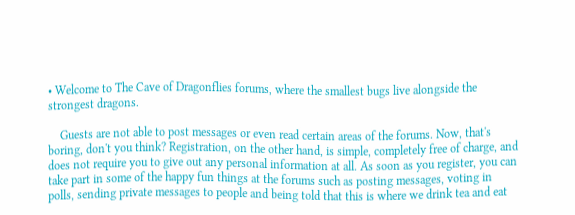• Welcome to The Cave of Dragonflies forums, where the smallest bugs live alongside the strongest dragons.

    Guests are not able to post messages or even read certain areas of the forums. Now, that's boring, don't you think? Registration, on the other hand, is simple, completely free of charge, and does not require you to give out any personal information at all. As soon as you register, you can take part in some of the happy fun things at the forums such as posting messages, voting in polls, sending private messages to people and being told that this is where we drink tea and eat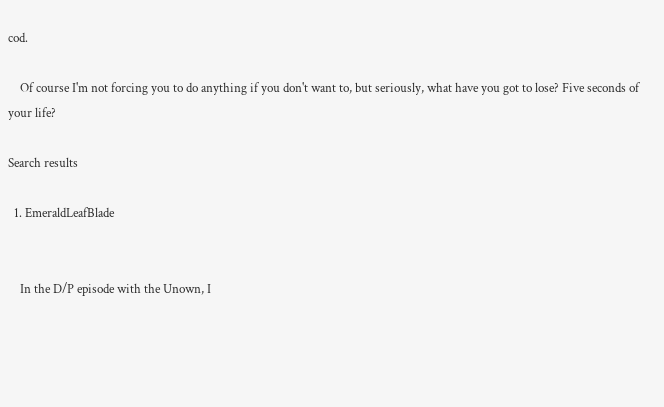cod.

    Of course I'm not forcing you to do anything if you don't want to, but seriously, what have you got to lose? Five seconds of your life?

Search results

  1. EmeraldLeafBlade


    In the D/P episode with the Unown, I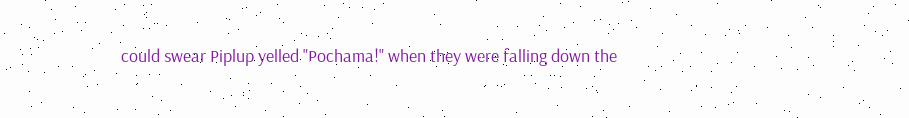could swear Piplup yelled "Pochama!" when they were falling down the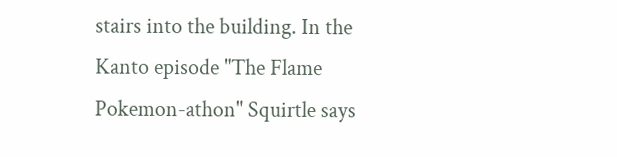stairs into the building. In the Kanto episode "The Flame Pokemon-athon" Squirtle says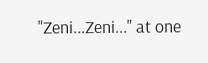"Zeni...Zeni..." at one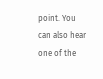point. You can also hear one of the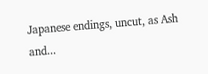Japanese endings, uncut, as Ash and...